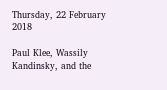Thursday, 22 February 2018

Paul Klee, Wassily Kandinsky, and the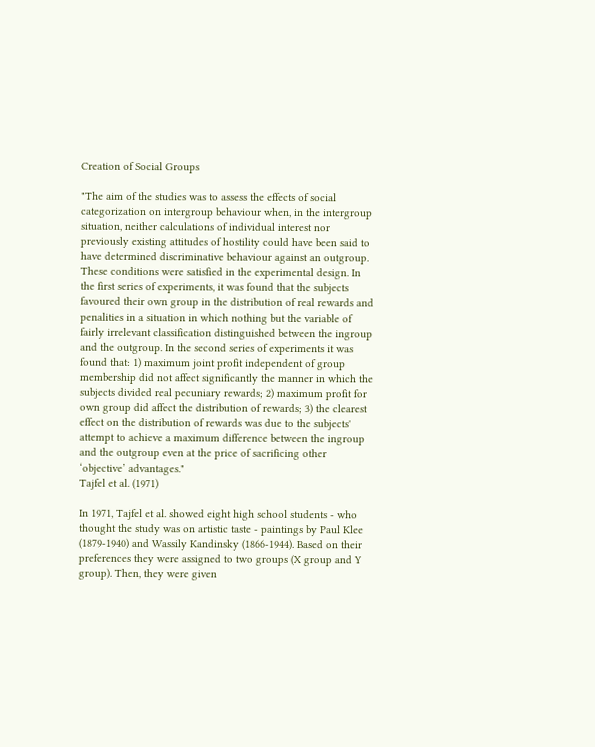Creation of Social Groups

"The aim of the studies was to assess the effects of social categorization on intergroup behaviour when, in the intergroup situation, neither calculations of individual interest nor previously existing attitudes of hostility could have been said to have determined discriminative behaviour against an outgroup. These conditions were satisfied in the experimental design. In the first series of experiments, it was found that the subjects favoured their own group in the distribution of real rewards and penalities in a situation in which nothing but the variable of fairly irrelevant classification distinguished between the ingroup and the outgroup. In the second series of experiments it was found that: 1) maximum joint profit independent of group membership did not affect significantly the manner in which the subjects divided real pecuniary rewards; 2) maximum profit for own group did affect the distribution of rewards; 3) the clearest effect on the distribution of rewards was due to the subjects' attempt to achieve a maximum difference between the ingroup and the outgroup even at the price of sacrificing other ‘objective’ advantages."
Tajfel et al. (1971)

In 1971, Tajfel et al. showed eight high school students - who thought the study was on artistic taste - paintings by Paul Klee (1879-1940) and Wassily Kandinsky (1866-1944). Based on their preferences they were assigned to two groups (X group and Y group). Then, they were given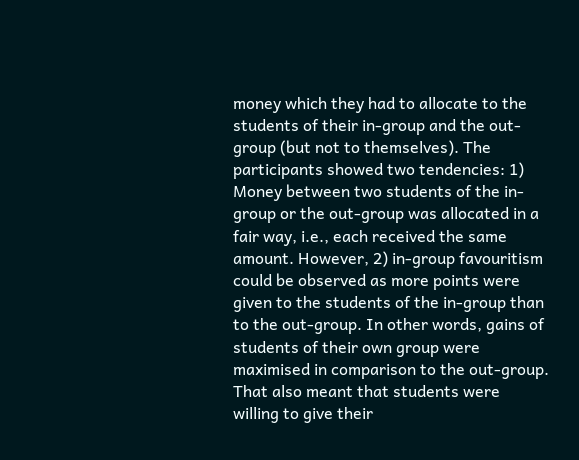money which they had to allocate to the students of their in-group and the out-group (but not to themselves). The participants showed two tendencies: 1) Money between two students of the in-group or the out-group was allocated in a fair way, i.e., each received the same amount. However, 2) in-group favouritism could be observed as more points were given to the students of the in-group than to the out-group. In other words, gains of students of their own group were maximised in comparison to the out-group. That also meant that students were willing to give their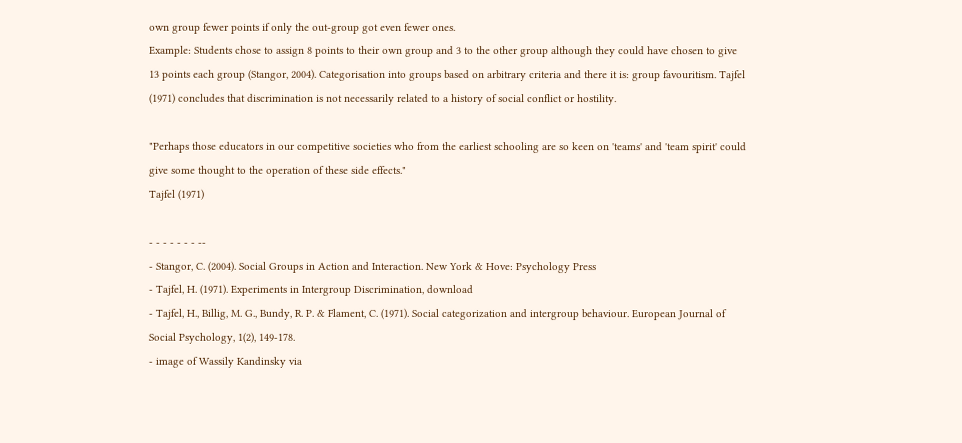own group fewer points if only the out-group got even fewer ones.
Example: Students chose to assign 8 points to their own group and 3 to the other group although they could have chosen to give 13 points each group (Stangor, 2004). Categorisation into groups based on arbitrary criteria and there it is: group favouritism. Tajfel (1971) concludes that discrimination is not necessarily related to a history of social conflict or hostility.

"Perhaps those educators in our competitive societies who from the earliest schooling are so keen on 'teams' and 'team spirit' could give some thought to the operation of these side effects."
Tajfel (1971)

- - - - - - - --
- Stangor, C. (2004). Social Groups in Action and Interaction. New York & Hove: Psychology Press
- Tajfel, H. (1971). Experiments in Intergroup Discrimination, download
- Tajfel, H., Billig, M. G., Bundy, R. P. & Flament, C. (1971). Social categorization and intergroup behaviour. European Journal of Social Psychology, 1(2), 149-178.
- image of Wassily Kandinsky via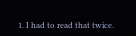1. I had to read that twice.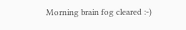Morning brain fog cleared :-)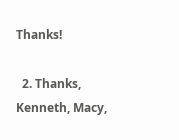Thanks!

  2. Thanks, Kenneth, Macy,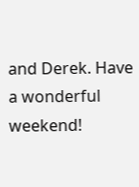and Derek. Have a wonderful weekend!